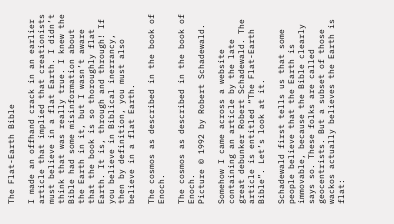The Flat-Earth Bible

I made an offhand crack in an earlier article that implied that creationists must believe in a flat Earth. I didn’t think that was really true. I knew the Bible had some misinformation about the Earth in it, but I wasn’t aware that the book is so thoroughly flat Earth. It is, through and through! If you believe in Biblical inerrancy, then by definition, you must also believe in a flat Earth.

The cosmos as described in the book of Enoch.

The cosmos as described in the book of Enoch.
Picture © 1992 by Robert Schadewald.

Somehow I came across a website containing an article by the late great debunker Robert Schadewald. The article is entitled “The Flat-Earth Bible”. Let’s look at it.

Schadewald first tells us that some people believe that the Earth is immovable, because the Bible clearly says so. These folks are called geocentrists. But a subset of those wackos actually believes the Earth is flat: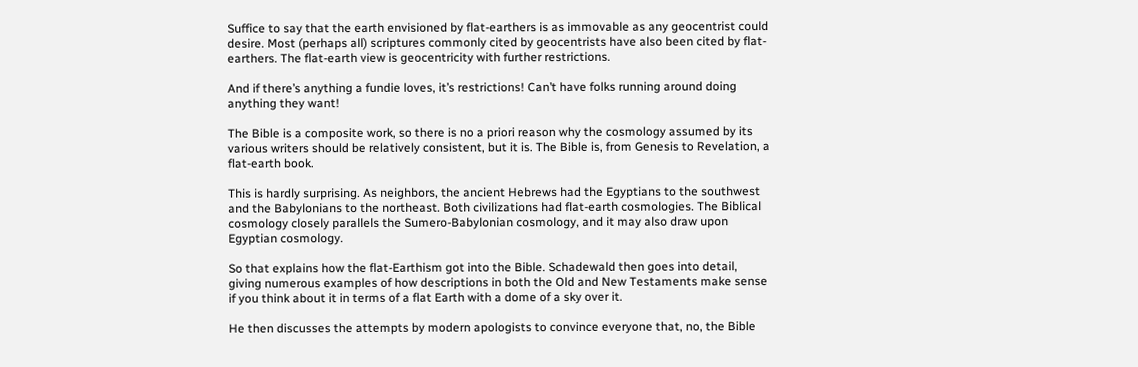Suffice to say that the earth envisioned by flat-earthers is as immovable as any geocentrist could desire. Most (perhaps all) scriptures commonly cited by geocentrists have also been cited by flat-earthers. The flat-earth view is geocentricity with further restrictions.

And if there’s anything a fundie loves, it’s restrictions! Can’t have folks running around doing anything they want!

The Bible is a composite work, so there is no a priori reason why the cosmology assumed by its various writers should be relatively consistent, but it is. The Bible is, from Genesis to Revelation, a flat-earth book.

This is hardly surprising. As neighbors, the ancient Hebrews had the Egyptians to the southwest and the Babylonians to the northeast. Both civilizations had flat-earth cosmologies. The Biblical cosmology closely parallels the Sumero-Babylonian cosmology, and it may also draw upon Egyptian cosmology.

So that explains how the flat-Earthism got into the Bible. Schadewald then goes into detail, giving numerous examples of how descriptions in both the Old and New Testaments make sense if you think about it in terms of a flat Earth with a dome of a sky over it.

He then discusses the attempts by modern apologists to convince everyone that, no, the Bible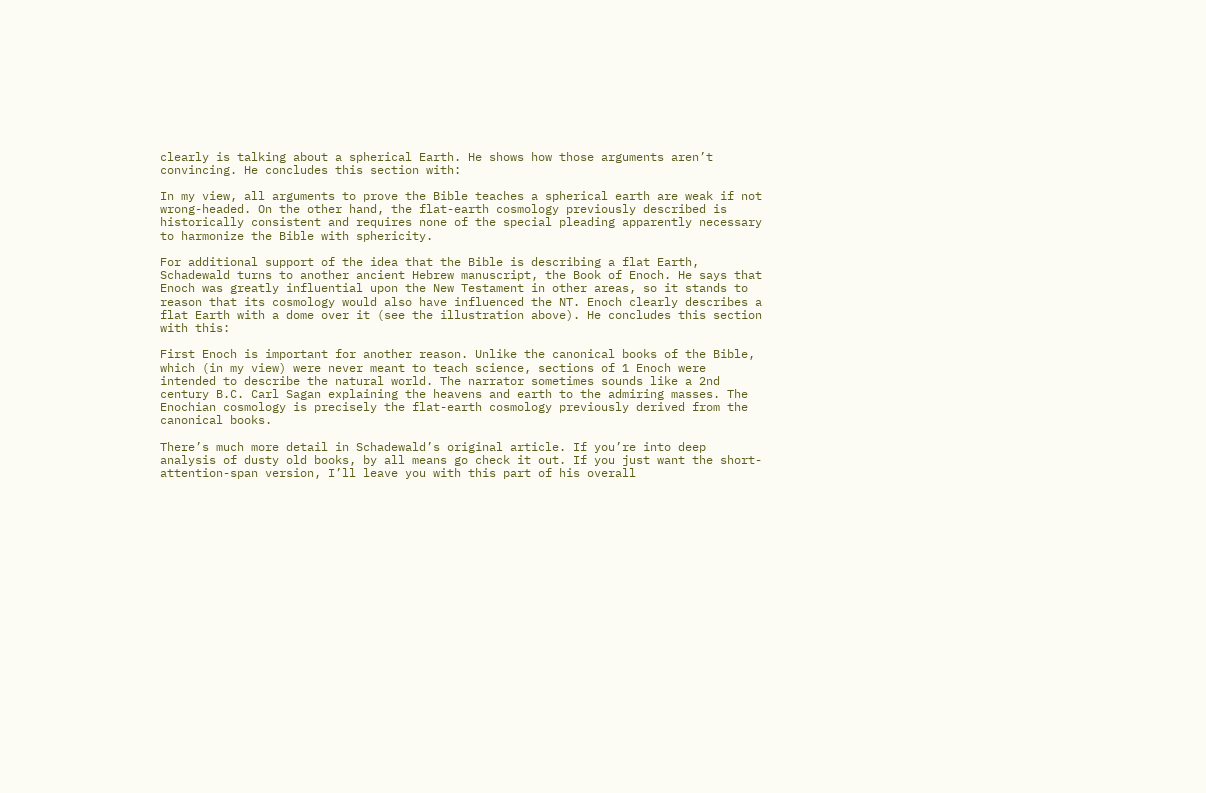clearly is talking about a spherical Earth. He shows how those arguments aren’t convincing. He concludes this section with:

In my view, all arguments to prove the Bible teaches a spherical earth are weak if not wrong-headed. On the other hand, the flat-earth cosmology previously described is historically consistent and requires none of the special pleading apparently necessary to harmonize the Bible with sphericity.

For additional support of the idea that the Bible is describing a flat Earth, Schadewald turns to another ancient Hebrew manuscript, the Book of Enoch. He says that Enoch was greatly influential upon the New Testament in other areas, so it stands to reason that its cosmology would also have influenced the NT. Enoch clearly describes a flat Earth with a dome over it (see the illustration above). He concludes this section with this:

First Enoch is important for another reason. Unlike the canonical books of the Bible, which (in my view) were never meant to teach science, sections of 1 Enoch were intended to describe the natural world. The narrator sometimes sounds like a 2nd century B.C. Carl Sagan explaining the heavens and earth to the admiring masses. The Enochian cosmology is precisely the flat-earth cosmology previously derived from the canonical books.

There’s much more detail in Schadewald’s original article. If you’re into deep analysis of dusty old books, by all means go check it out. If you just want the short-attention-span version, I’ll leave you with this part of his overall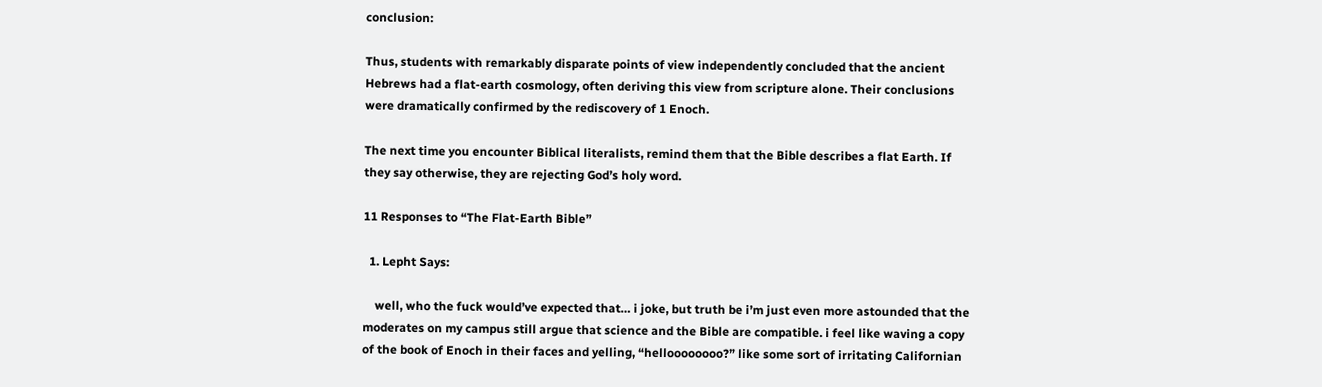conclusion:

Thus, students with remarkably disparate points of view independently concluded that the ancient Hebrews had a flat-earth cosmology, often deriving this view from scripture alone. Their conclusions were dramatically confirmed by the rediscovery of 1 Enoch.

The next time you encounter Biblical literalists, remind them that the Bible describes a flat Earth. If they say otherwise, they are rejecting God’s holy word.

11 Responses to “The Flat-Earth Bible”

  1. Lepht Says:

    well, who the fuck would’ve expected that… i joke, but truth be i’m just even more astounded that the moderates on my campus still argue that science and the Bible are compatible. i feel like waving a copy of the book of Enoch in their faces and yelling, “helloooooooo?” like some sort of irritating Californian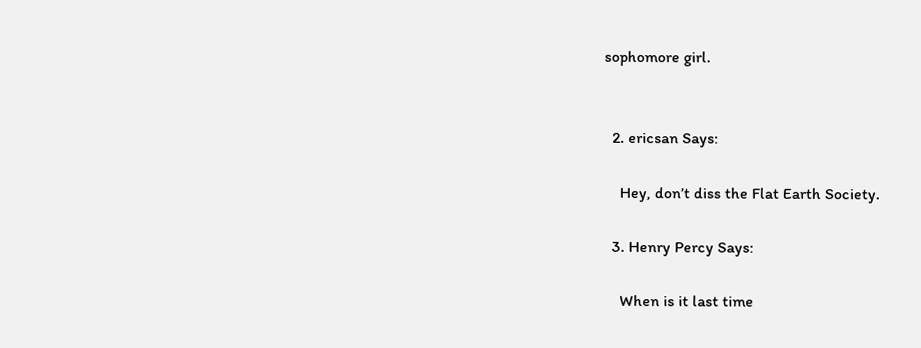sophomore girl.


  2. ericsan Says:

    Hey, don’t diss the Flat Earth Society.

  3. Henry Percy Says:

    When is it last time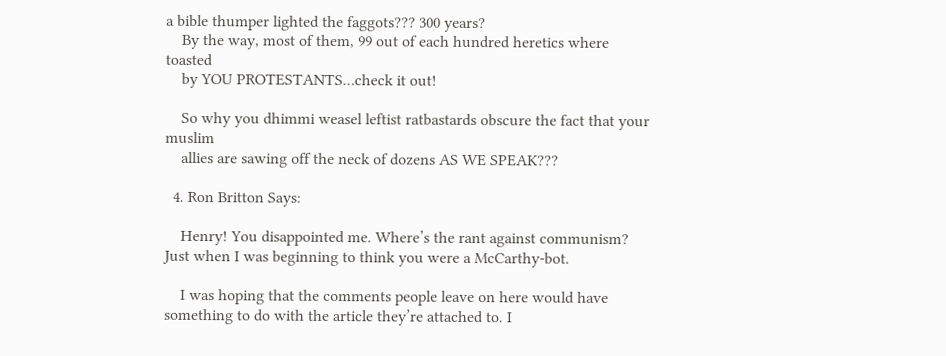a bible thumper lighted the faggots??? 300 years?
    By the way, most of them, 99 out of each hundred heretics where toasted
    by YOU PROTESTANTS…check it out!

    So why you dhimmi weasel leftist ratbastards obscure the fact that your muslim
    allies are sawing off the neck of dozens AS WE SPEAK???

  4. Ron Britton Says:

    Henry! You disappointed me. Where’s the rant against communism? Just when I was beginning to think you were a McCarthy-bot.

    I was hoping that the comments people leave on here would have something to do with the article they’re attached to. I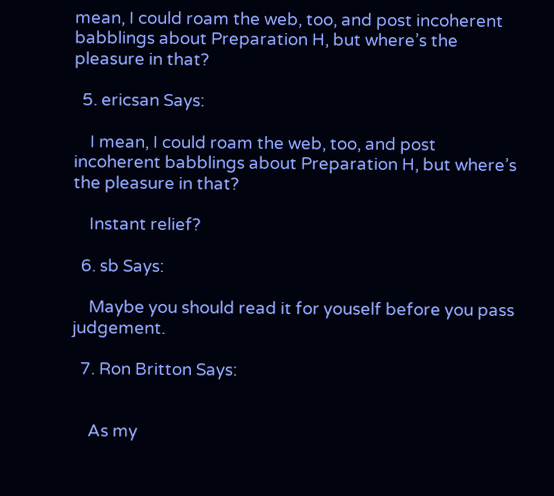mean, I could roam the web, too, and post incoherent babblings about Preparation H, but where’s the pleasure in that?

  5. ericsan Says:

    I mean, I could roam the web, too, and post incoherent babblings about Preparation H, but where’s the pleasure in that?

    Instant relief?

  6. sb Says:

    Maybe you should read it for youself before you pass judgement.

  7. Ron Britton Says:


    As my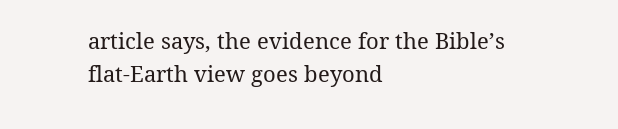article says, the evidence for the Bible’s flat-Earth view goes beyond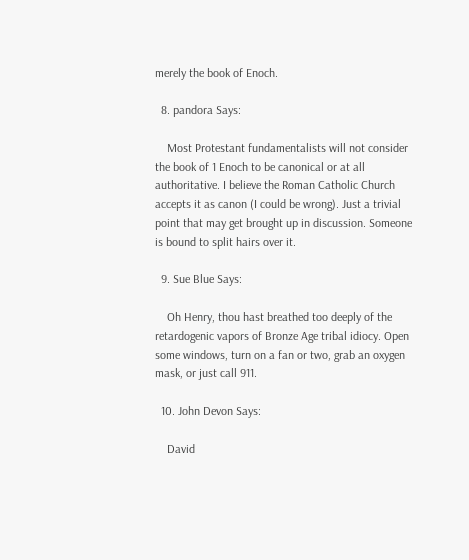merely the book of Enoch.

  8. pandora Says:

    Most Protestant fundamentalists will not consider the book of 1 Enoch to be canonical or at all authoritative. I believe the Roman Catholic Church accepts it as canon (I could be wrong). Just a trivial point that may get brought up in discussion. Someone is bound to split hairs over it.

  9. Sue Blue Says:

    Oh Henry, thou hast breathed too deeply of the retardogenic vapors of Bronze Age tribal idiocy. Open some windows, turn on a fan or two, grab an oxygen mask, or just call 911.

  10. John Devon Says:

    David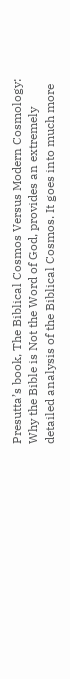Presutta’s book, The Biblical Cosmos Versus Modern Cosmology: Why the Bible is Not the Word of God, provides an extremely detailed analysis of the Biblical Cosmos. It goes into much more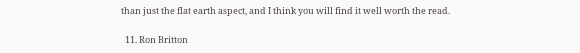than just the flat earth aspect, and I think you will find it well worth the read.

  11. Ron Britton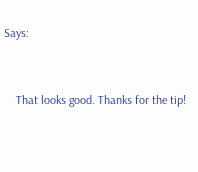Says:


    That looks good. Thanks for the tip!